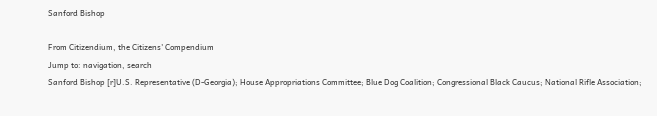Sanford Bishop

From Citizendium, the Citizens' Compendium
Jump to: navigation, search
Sanford Bishop [r]U.S. Representative (D-Georgia); House Appropriations Committee; Blue Dog Coalition; Congressional Black Caucus; National Rifle Association;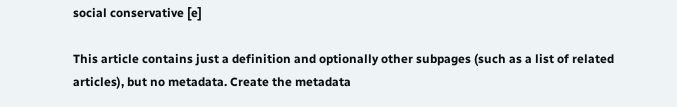social conservative [e]

This article contains just a definition and optionally other subpages (such as a list of related articles), but no metadata. Create the metadata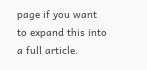page if you want to expand this into a full article.